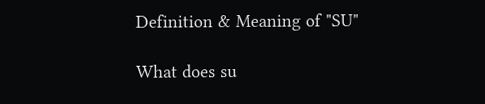Definition & Meaning of "SU"

What does su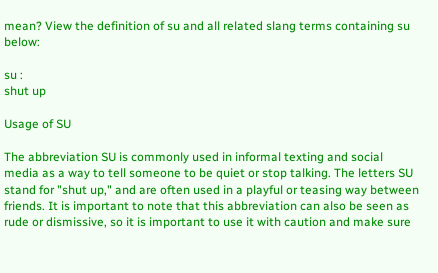mean? View the definition of su and all related slang terms containing su below:

su :
shut up

Usage of SU

The abbreviation SU is commonly used in informal texting and social media as a way to tell someone to be quiet or stop talking. The letters SU stand for "shut up," and are often used in a playful or teasing way between friends. It is important to note that this abbreviation can also be seen as rude or dismissive, so it is important to use it with caution and make sure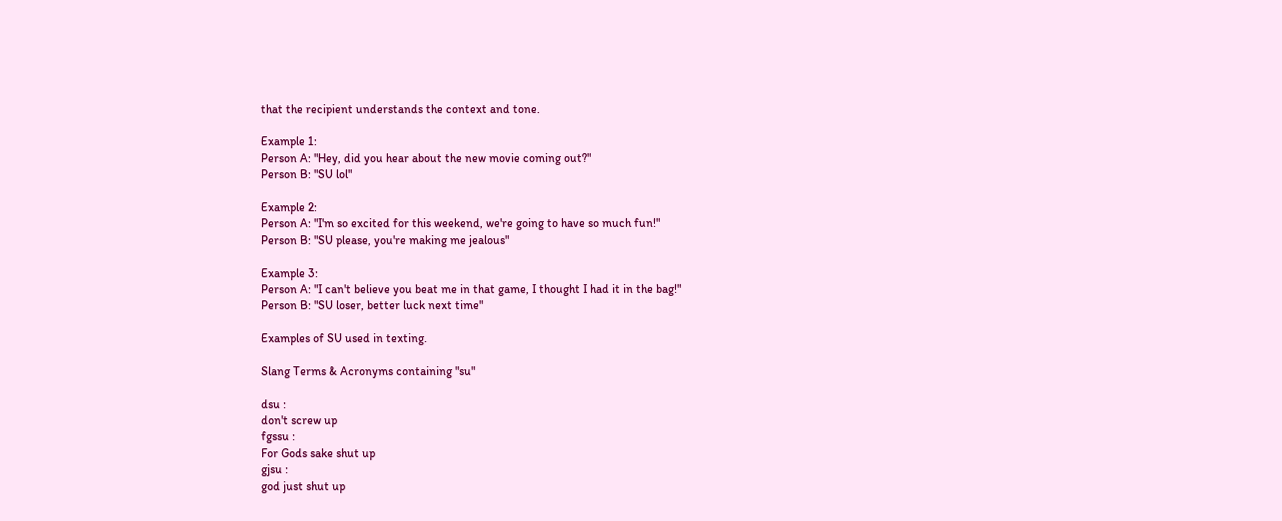that the recipient understands the context and tone.

Example 1:
Person A: "Hey, did you hear about the new movie coming out?"
Person B: "SU lol"

Example 2:
Person A: "I'm so excited for this weekend, we're going to have so much fun!"
Person B: "SU please, you're making me jealous"

Example 3:
Person A: "I can't believe you beat me in that game, I thought I had it in the bag!"
Person B: "SU loser, better luck next time"

Examples of SU used in texting.

Slang Terms & Acronyms containing "su"

dsu :
don't screw up
fgssu :
For Gods sake shut up
gjsu :
god just shut up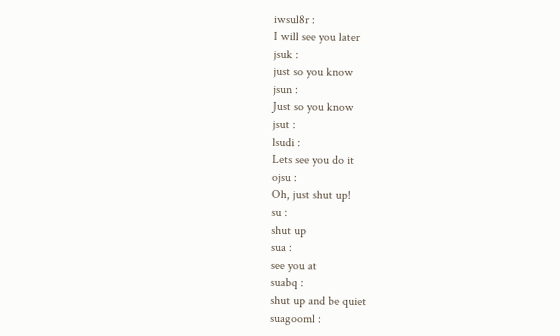iwsul8r :
I will see you later
jsuk :
just so you know
jsun :
Just so you know
jsut :
lsudi :
Lets see you do it
ojsu :
Oh, just shut up!
su :
shut up
sua :
see you at
suabq :
shut up and be quiet
suagooml :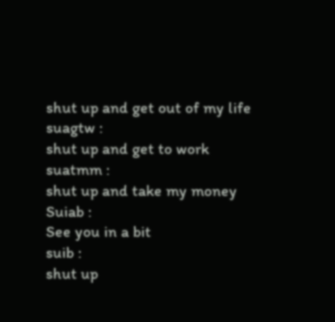shut up and get out of my life
suagtw :
shut up and get to work
suatmm :
shut up and take my money
Suiab :
See you in a bit
suib :
shut up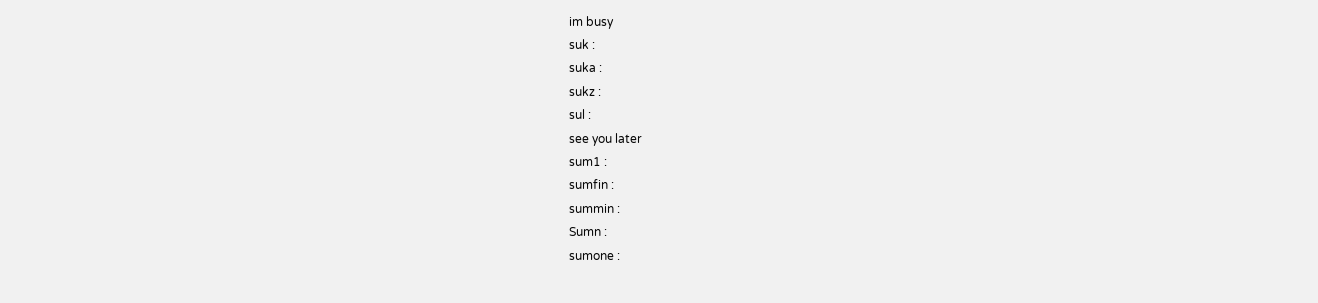im busy
suk :
suka :
sukz :
sul :
see you later
sum1 :
sumfin :
summin :
Sumn :
sumone :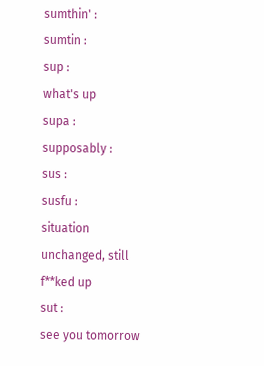sumthin' :
sumtin :
sup :
what's up
supa :
supposably :
sus :
susfu :
situation unchanged, still f**ked up
sut :
see you tomorrow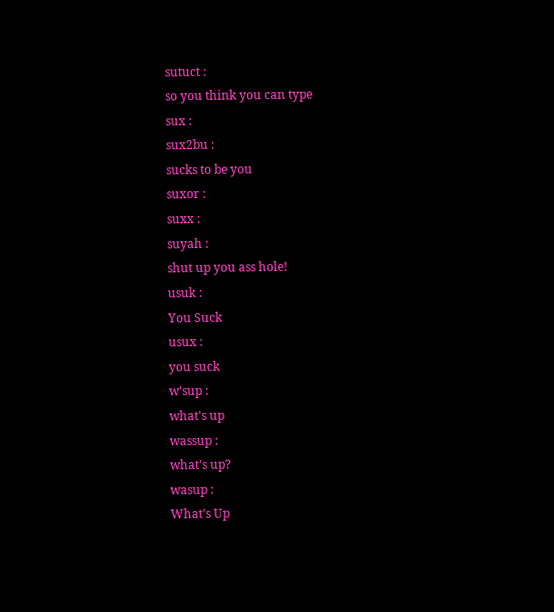sutuct :
so you think you can type
sux :
sux2bu :
sucks to be you
suxor :
suxx :
suyah :
shut up you ass hole!
usuk :
You Suck
usux :
you suck
w'sup :
what's up
wassup :
what's up?
wasup :
What's Up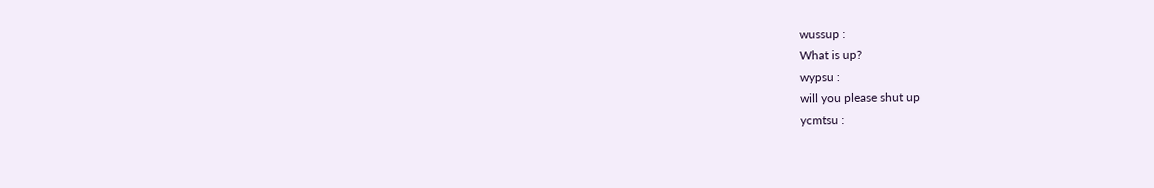wussup :
What is up?
wypsu :
will you please shut up
ycmtsu :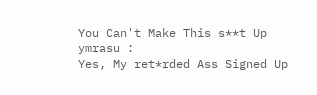You Can't Make This s**t Up
ymrasu :
Yes, My ret*rded Ass Signed Up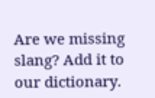Are we missing slang? Add it to our dictionary.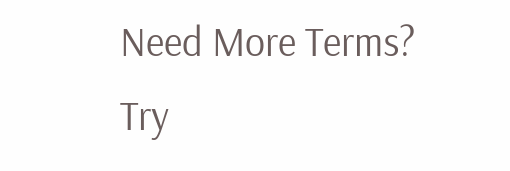Need More Terms? Try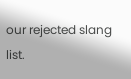our rejected slang list.